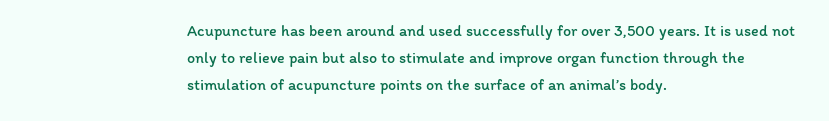Acupuncture has been around and used successfully for over 3,500 years. It is used not only to relieve pain but also to stimulate and improve organ function through the stimulation of acupuncture points on the surface of an animal’s body.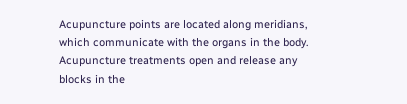Acupuncture points are located along meridians, which communicate with the organs in the body. Acupuncture treatments open and release any blocks in the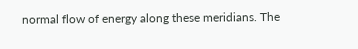normal flow of energy along these meridians. The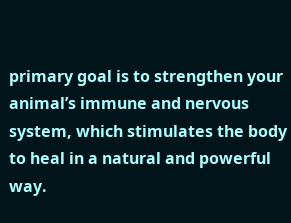primary goal is to strengthen your animal’s immune and nervous system, which stimulates the body to heal in a natural and powerful way.